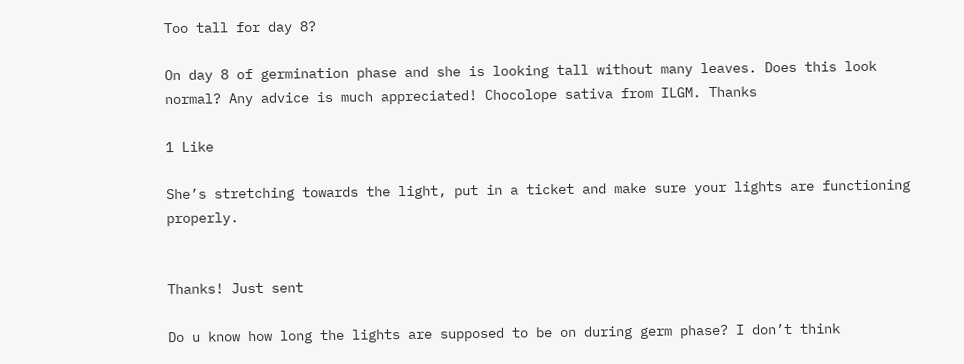Too tall for day 8?

On day 8 of germination phase and she is looking tall without many leaves. Does this look normal? Any advice is much appreciated! Chocolope sativa from ILGM. Thanks

1 Like

She’s stretching towards the light, put in a ticket and make sure your lights are functioning properly.


Thanks! Just sent

Do u know how long the lights are supposed to be on during germ phase? I don’t think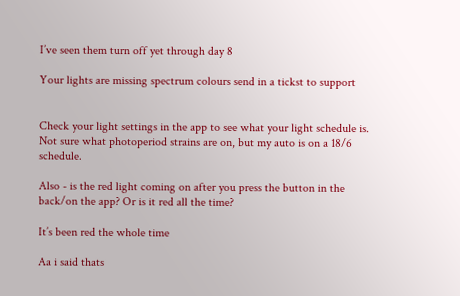I’ve seen them turn off yet through day 8

Your lights are missing spectrum colours send in a tickst to support


Check your light settings in the app to see what your light schedule is. Not sure what photoperiod strains are on, but my auto is on a 18/6 schedule.

Also - is the red light coming on after you press the button in the back/on the app? Or is it red all the time?

It’s been red the whole time

Aa i said thats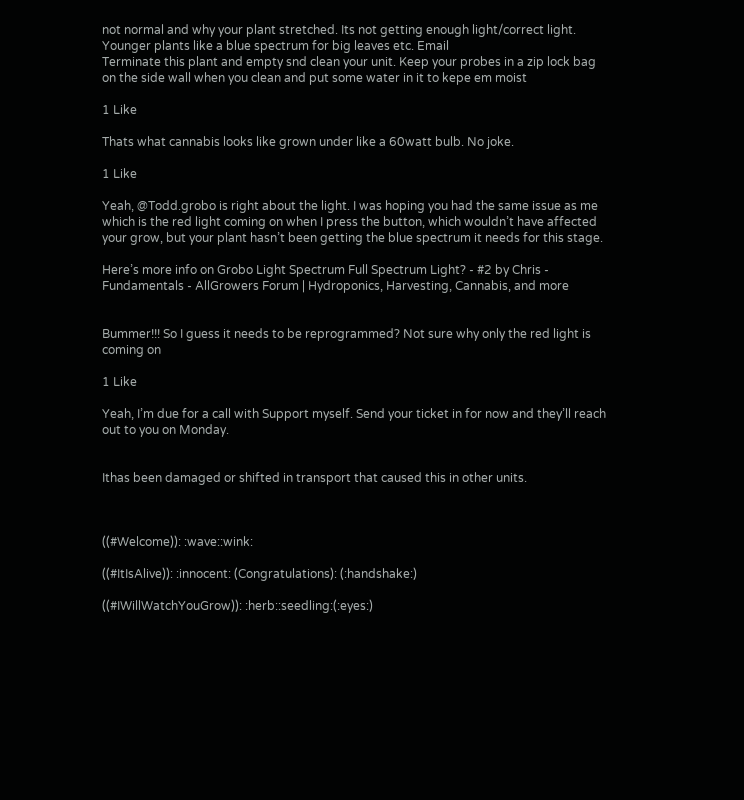not normal and why your plant stretched. Its not getting enough light/correct light. Younger plants like a blue spectrum for big leaves etc. Email
Terminate this plant and empty snd clean your unit. Keep your probes in a zip lock bag on the side wall when you clean and put some water in it to kepe em moist

1 Like

Thats what cannabis looks like grown under like a 60watt bulb. No joke.

1 Like

Yeah, @Todd.grobo is right about the light. I was hoping you had the same issue as me which is the red light coming on when I press the button, which wouldn’t have affected your grow, but your plant hasn’t been getting the blue spectrum it needs for this stage.

Here’s more info on Grobo Light Spectrum Full Spectrum Light? - #2 by Chris - Fundamentals - AllGrowers Forum | Hydroponics, Harvesting, Cannabis, and more


Bummer!!! So I guess it needs to be reprogrammed? Not sure why only the red light is coming on

1 Like

Yeah, I’m due for a call with Support myself. Send your ticket in for now and they’ll reach out to you on Monday.


Ithas been damaged or shifted in transport that caused this in other units.



((#Welcome)): :wave::wink:

((#ItIsAlive)): :innocent: (Congratulations): (:handshake:)

((#IWillWatchYouGrow)): :herb::seedling:(:eyes:)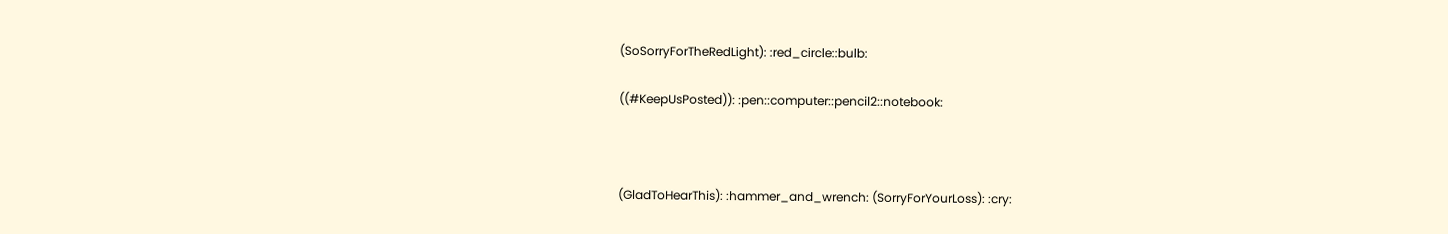(SoSorryForTheRedLight): :red_circle::bulb:

((#KeepUsPosted)): :pen::computer::pencil2::notebook:



(GladToHearThis): :hammer_and_wrench: (SorryForYourLoss): :cry: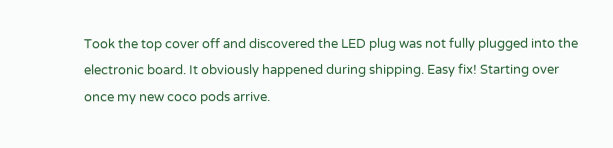Took the top cover off and discovered the LED plug was not fully plugged into the electronic board. It obviously happened during shipping. Easy fix! Starting over once my new coco pods arrive.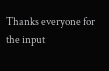Thanks everyone for the input